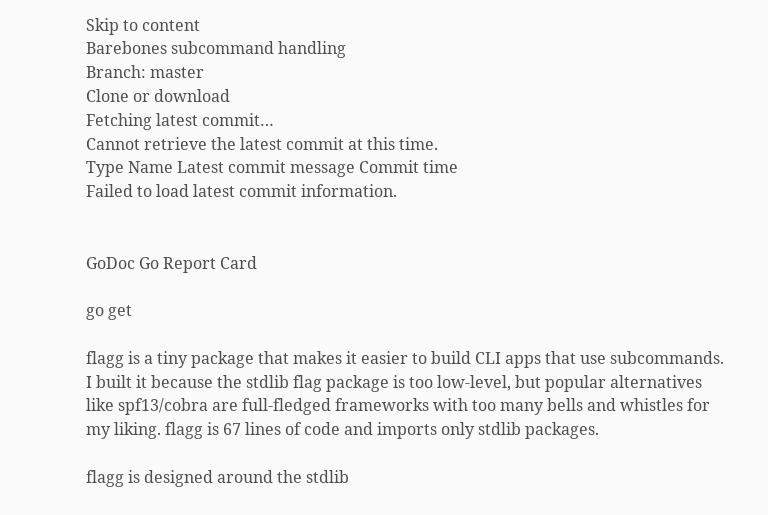Skip to content
Barebones subcommand handling
Branch: master
Clone or download
Fetching latest commit…
Cannot retrieve the latest commit at this time.
Type Name Latest commit message Commit time
Failed to load latest commit information.


GoDoc Go Report Card

go get

flagg is a tiny package that makes it easier to build CLI apps that use subcommands. I built it because the stdlib flag package is too low-level, but popular alternatives like spf13/cobra are full-fledged frameworks with too many bells and whistles for my liking. flagg is 67 lines of code and imports only stdlib packages.

flagg is designed around the stdlib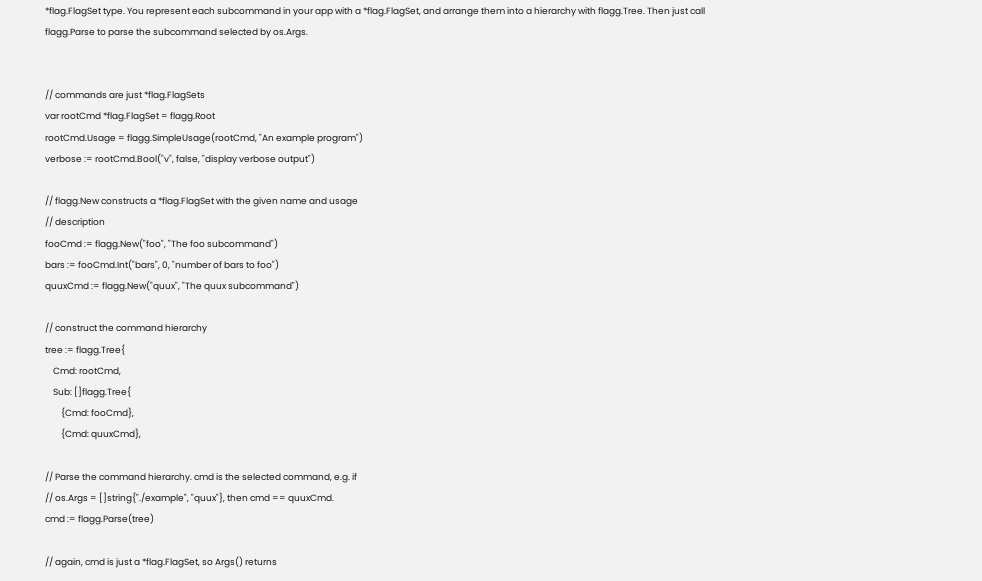*flag.FlagSet type. You represent each subcommand in your app with a *flag.FlagSet, and arrange them into a hierarchy with flagg.Tree. Then just call flagg.Parse to parse the subcommand selected by os.Args.


// commands are just *flag.FlagSets
var rootCmd *flag.FlagSet = flagg.Root
rootCmd.Usage = flagg.SimpleUsage(rootCmd, "An example program")
verbose := rootCmd.Bool("v", false, "display verbose output")

// flagg.New constructs a *flag.FlagSet with the given name and usage
// description
fooCmd := flagg.New("foo", "The foo subcommand")
bars := fooCmd.Int("bars", 0, "number of bars to foo")
quuxCmd := flagg.New("quux", "The quux subcommand")

// construct the command hierarchy
tree := flagg.Tree{
    Cmd: rootCmd,
    Sub: []flagg.Tree{
        {Cmd: fooCmd},
        {Cmd: quuxCmd},

// Parse the command hierarchy. cmd is the selected command, e.g. if
// os.Args = []string{"./example", "quux"}, then cmd == quuxCmd.
cmd := flagg.Parse(tree)

// again, cmd is just a *flag.FlagSet, so Args() returns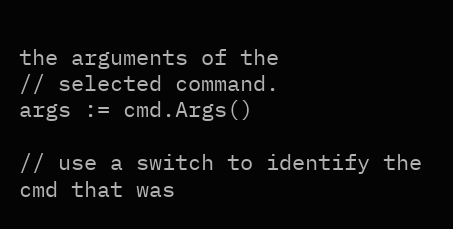the arguments of the
// selected command.
args := cmd.Args()

// use a switch to identify the cmd that was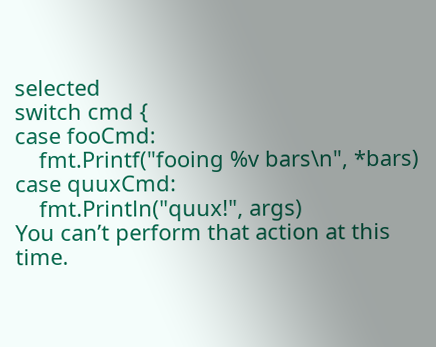selected
switch cmd {
case fooCmd:
    fmt.Printf("fooing %v bars\n", *bars)
case quuxCmd:
    fmt.Println("quux!", args)
You can’t perform that action at this time.